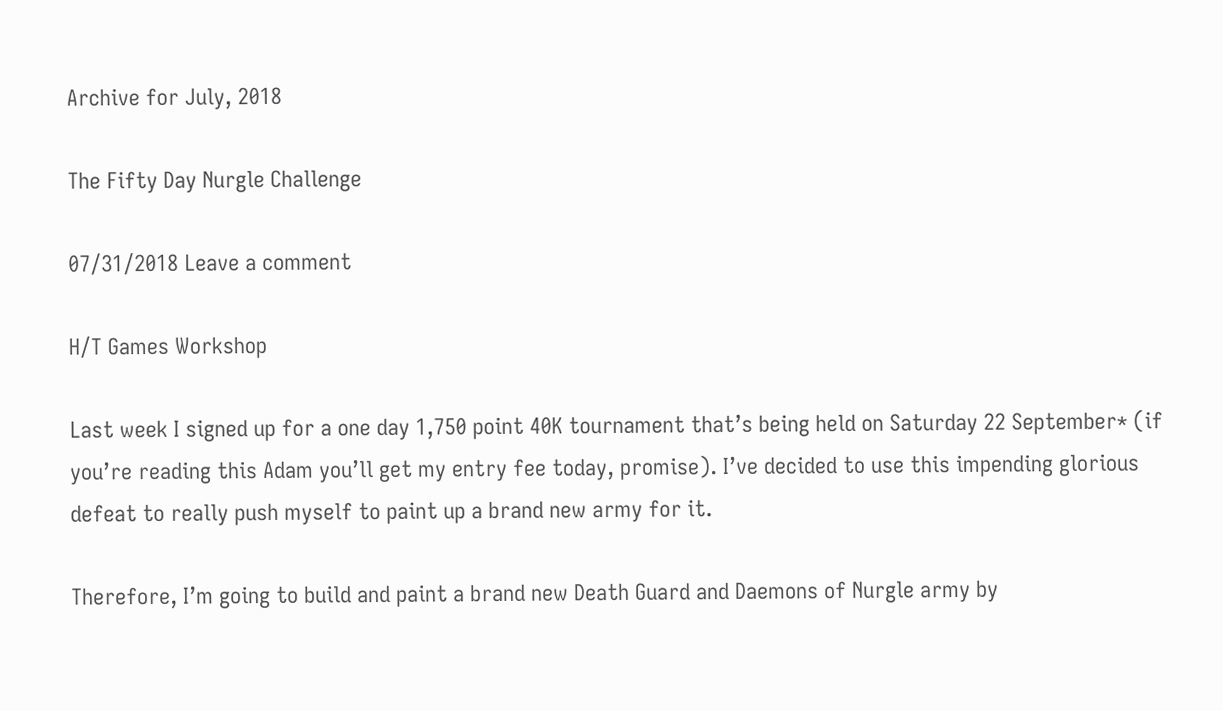Archive for July, 2018

The Fifty Day Nurgle Challenge

07/31/2018 Leave a comment

H/T Games Workshop

Last week I signed up for a one day 1,750 point 40K tournament that’s being held on Saturday 22 September* (if you’re reading this Adam you’ll get my entry fee today, promise). I’ve decided to use this impending glorious defeat to really push myself to paint up a brand new army for it.

Therefore, I’m going to build and paint a brand new Death Guard and Daemons of Nurgle army by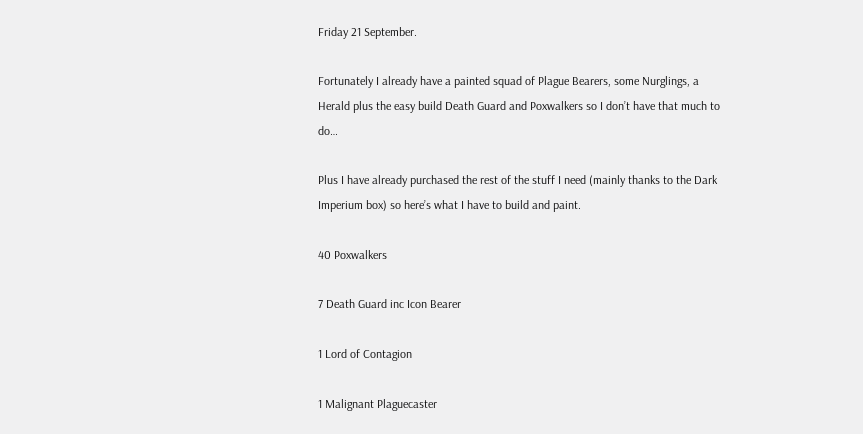Friday 21 September.

Fortunately I already have a painted squad of Plague Bearers, some Nurglings, a Herald plus the easy build Death Guard and Poxwalkers so I don’t have that much to do…

Plus I have already purchased the rest of the stuff I need (mainly thanks to the Dark Imperium box) so here’s what I have to build and paint.

40 Poxwalkers

7 Death Guard inc Icon Bearer

1 Lord of Contagion

1 Malignant Plaguecaster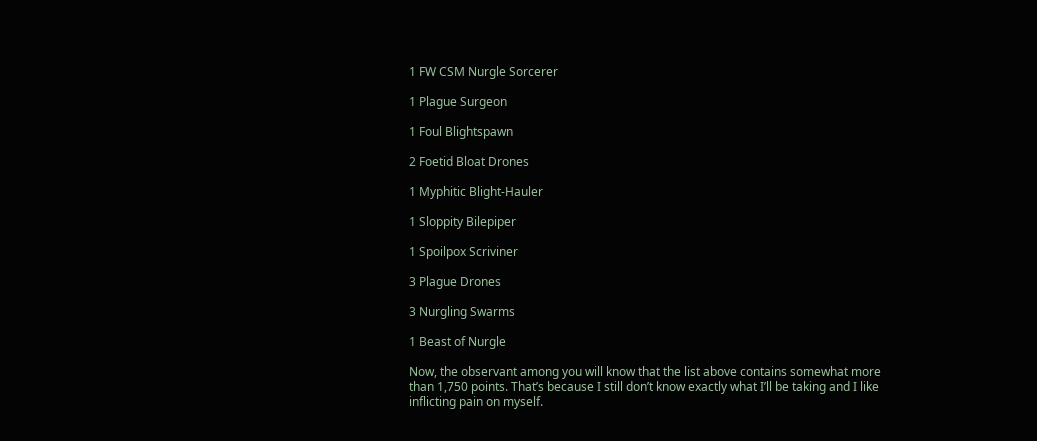1 FW CSM Nurgle Sorcerer

1 Plague Surgeon

1 Foul Blightspawn

2 Foetid Bloat Drones

1 Myphitic Blight-Hauler

1 Sloppity Bilepiper

1 Spoilpox Scriviner

3 Plague Drones

3 Nurgling Swarms

1 Beast of Nurgle

Now, the observant among you will know that the list above contains somewhat more than 1,750 points. That’s because I still don’t know exactly what I’ll be taking and I like inflicting pain on myself.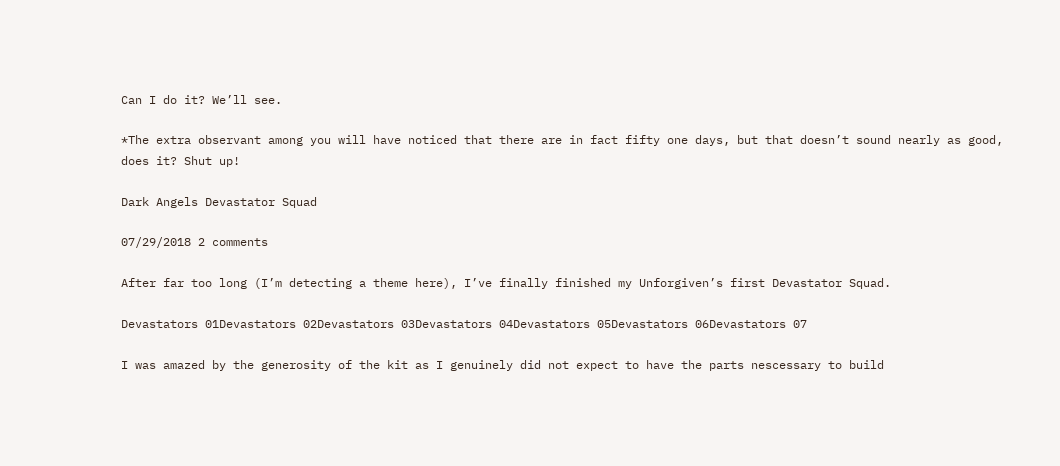Can I do it? We’ll see.

*The extra observant among you will have noticed that there are in fact fifty one days, but that doesn’t sound nearly as good, does it? Shut up!

Dark Angels Devastator Squad

07/29/2018 2 comments

After far too long (I’m detecting a theme here), I’ve finally finished my Unforgiven’s first Devastator Squad.

Devastators 01Devastators 02Devastators 03Devastators 04Devastators 05Devastators 06Devastators 07

I was amazed by the generosity of the kit as I genuinely did not expect to have the parts nescessary to build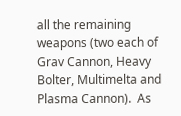all the remaining weapons (two each of Grav Cannon, Heavy Bolter, Multimelta and Plasma Cannon).  As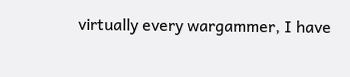virtually every wargammer, I have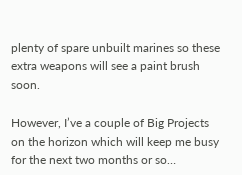plenty of spare unbuilt marines so these extra weapons will see a paint brush soon.

However, I’ve a couple of Big Projects on the horizon which will keep me busy for the next two months or so…